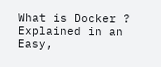What is Docker ? Explained in an Easy,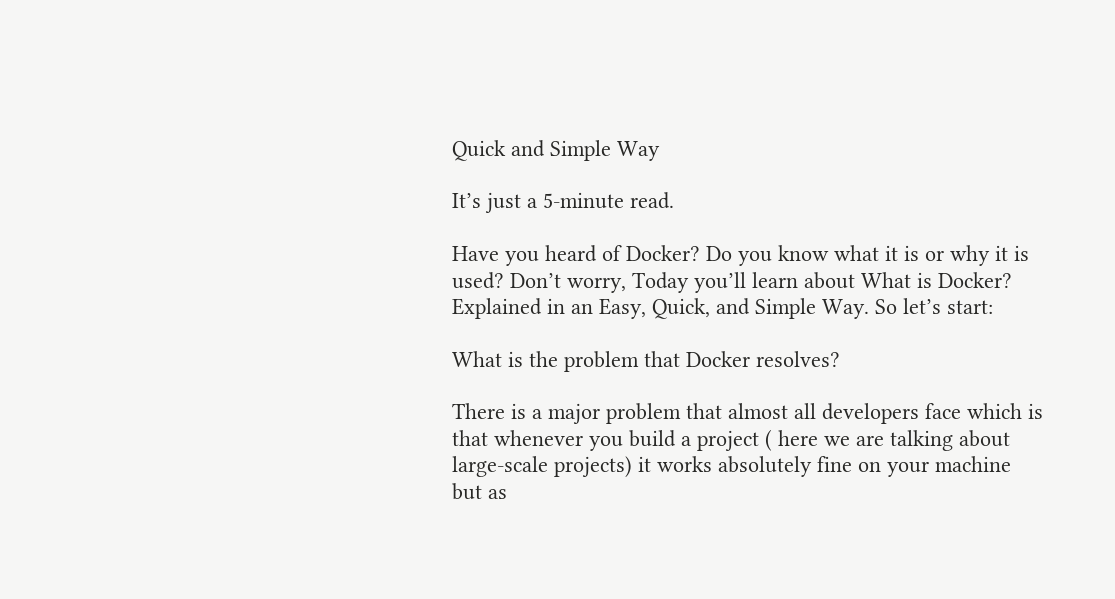Quick and Simple Way

It’s just a 5-minute read.

Have you heard of Docker? Do you know what it is or why it is used? Don’t worry, Today you’ll learn about What is Docker? Explained in an Easy, Quick, and Simple Way. So let’s start:

What is the problem that Docker resolves?

There is a major problem that almost all developers face which is that whenever you build a project ( here we are talking about large-scale projects) it works absolutely fine on your machine but as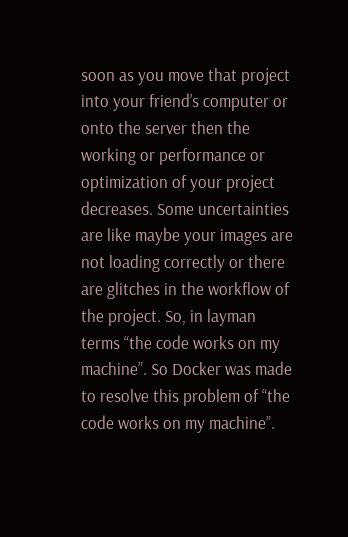soon as you move that project into your friend’s computer or onto the server then the working or performance or optimization of your project decreases. Some uncertainties are like maybe your images are not loading correctly or there are glitches in the workflow of the project. So, in layman terms “the code works on my machine”. So Docker was made to resolve this problem of “the code works on my machine”.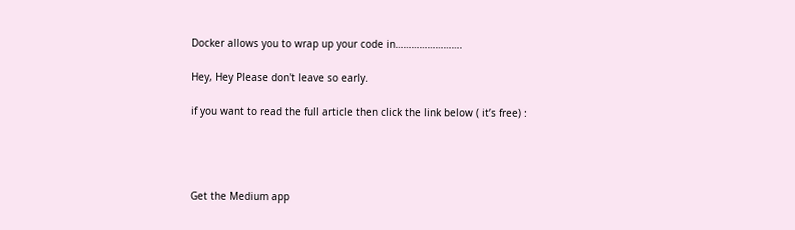Docker allows you to wrap up your code in…………………….

Hey, Hey Please don't leave so early.

if you want to read the full article then click the link below ( it’s free) :




Get the Medium app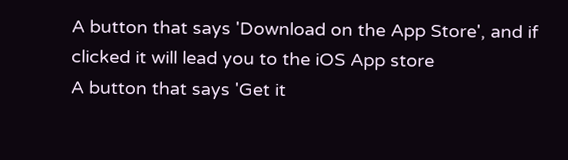A button that says 'Download on the App Store', and if clicked it will lead you to the iOS App store
A button that says 'Get it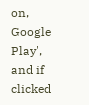on, Google Play', and if clicked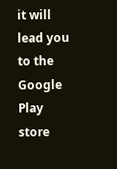it will lead you to the Google Play store